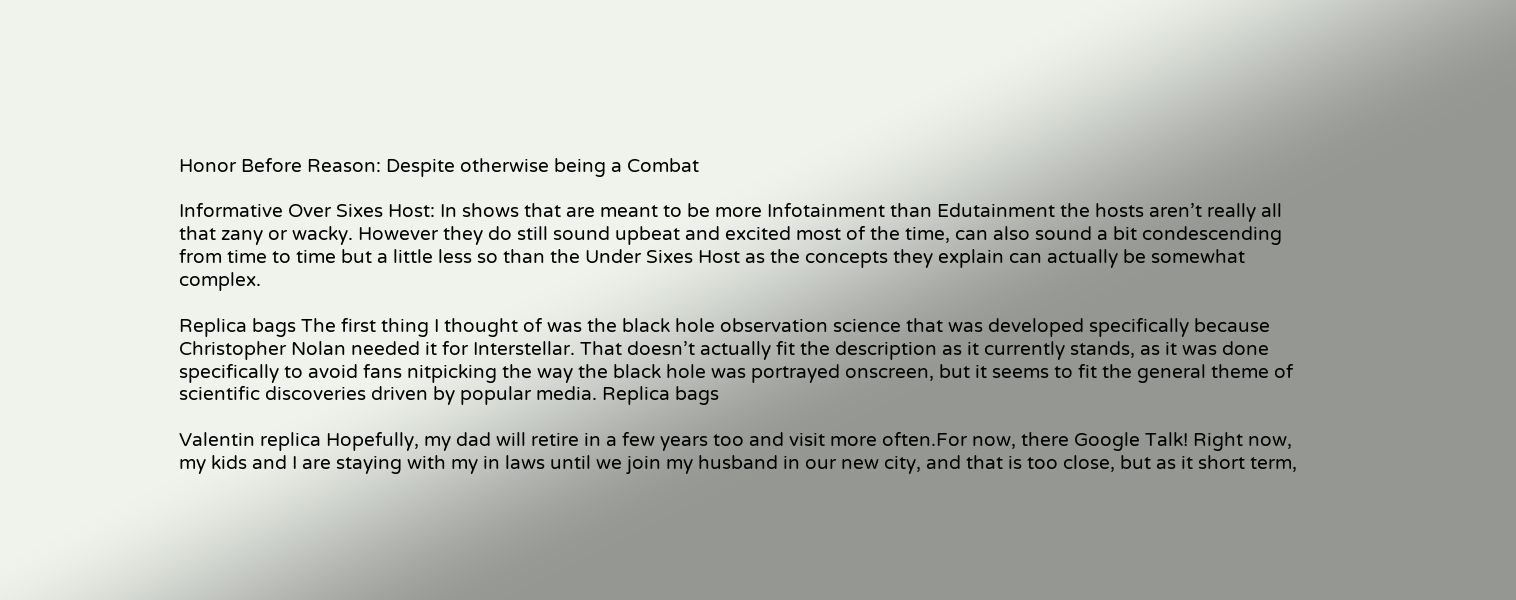Honor Before Reason: Despite otherwise being a Combat

Informative Over Sixes Host: In shows that are meant to be more Infotainment than Edutainment the hosts aren’t really all that zany or wacky. However they do still sound upbeat and excited most of the time, can also sound a bit condescending from time to time but a little less so than the Under Sixes Host as the concepts they explain can actually be somewhat complex.

Replica bags The first thing I thought of was the black hole observation science that was developed specifically because Christopher Nolan needed it for Interstellar. That doesn’t actually fit the description as it currently stands, as it was done specifically to avoid fans nitpicking the way the black hole was portrayed onscreen, but it seems to fit the general theme of scientific discoveries driven by popular media. Replica bags

Valentin replica Hopefully, my dad will retire in a few years too and visit more often.For now, there Google Talk! Right now, my kids and I are staying with my in laws until we join my husband in our new city, and that is too close, but as it short term,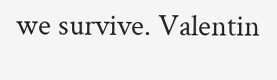we survive. Valentin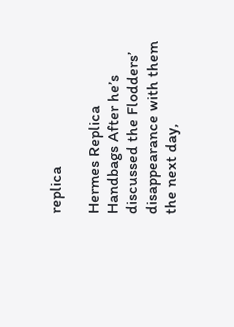replica

Hermes Replica Handbags After he’s discussed the Flodders’ disappearance with them the next day,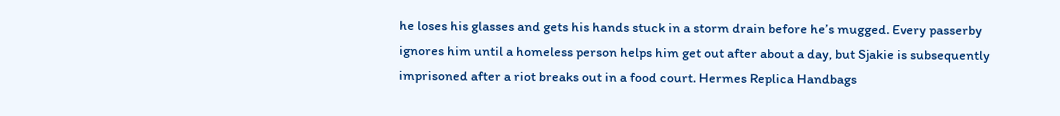he loses his glasses and gets his hands stuck in a storm drain before he’s mugged. Every passerby ignores him until a homeless person helps him get out after about a day, but Sjakie is subsequently imprisoned after a riot breaks out in a food court. Hermes Replica Handbags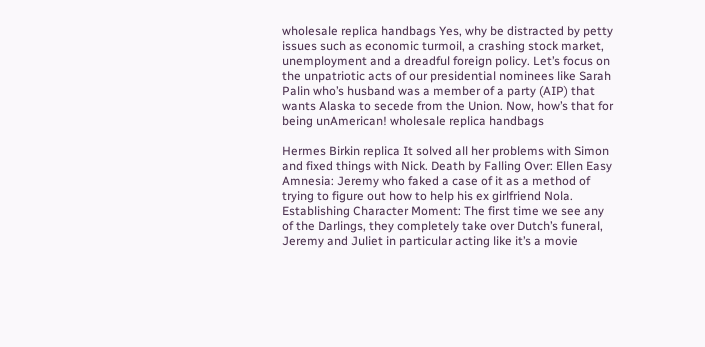wholesale replica handbags Yes, why be distracted by petty issues such as economic turmoil, a crashing stock market, unemployment and a dreadful foreign policy. Let’s focus on the unpatriotic acts of our presidential nominees like Sarah Palin who’s husband was a member of a party (AIP) that wants Alaska to secede from the Union. Now, how’s that for being unAmerican! wholesale replica handbags

Hermes Birkin replica It solved all her problems with Simon and fixed things with Nick. Death by Falling Over: Ellen Easy Amnesia: Jeremy who faked a case of it as a method of trying to figure out how to help his ex girlfriend Nola. Establishing Character Moment: The first time we see any of the Darlings, they completely take over Dutch’s funeral, Jeremy and Juliet in particular acting like it’s a movie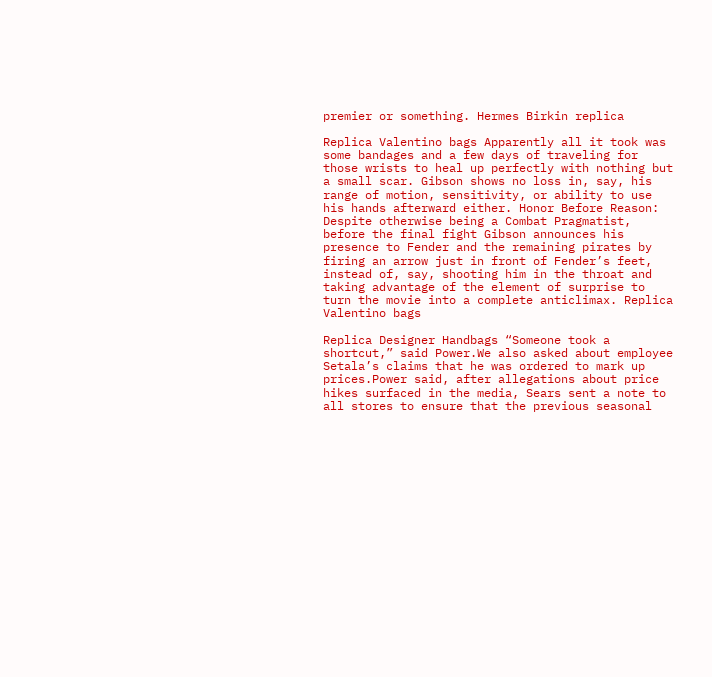premier or something. Hermes Birkin replica

Replica Valentino bags Apparently all it took was some bandages and a few days of traveling for those wrists to heal up perfectly with nothing but a small scar. Gibson shows no loss in, say, his range of motion, sensitivity, or ability to use his hands afterward either. Honor Before Reason: Despite otherwise being a Combat Pragmatist, before the final fight Gibson announces his presence to Fender and the remaining pirates by firing an arrow just in front of Fender’s feet, instead of, say, shooting him in the throat and taking advantage of the element of surprise to turn the movie into a complete anticlimax. Replica Valentino bags

Replica Designer Handbags “Someone took a shortcut,” said Power.We also asked about employee Setala’s claims that he was ordered to mark up prices.Power said, after allegations about price hikes surfaced in the media, Sears sent a note to all stores to ensure that the previous seasonal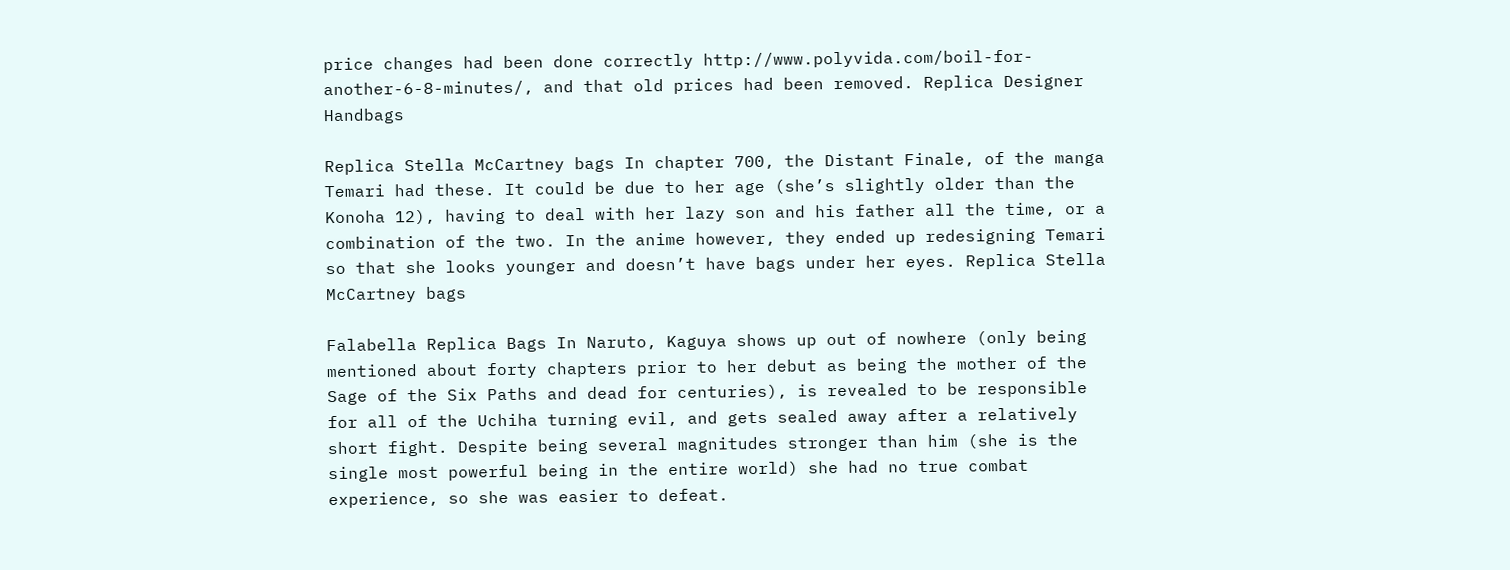price changes had been done correctly http://www.polyvida.com/boil-for-another-6-8-minutes/, and that old prices had been removed. Replica Designer Handbags

Replica Stella McCartney bags In chapter 700, the Distant Finale, of the manga Temari had these. It could be due to her age (she’s slightly older than the Konoha 12), having to deal with her lazy son and his father all the time, or a combination of the two. In the anime however, they ended up redesigning Temari so that she looks younger and doesn’t have bags under her eyes. Replica Stella McCartney bags

Falabella Replica Bags In Naruto, Kaguya shows up out of nowhere (only being mentioned about forty chapters prior to her debut as being the mother of the Sage of the Six Paths and dead for centuries), is revealed to be responsible for all of the Uchiha turning evil, and gets sealed away after a relatively short fight. Despite being several magnitudes stronger than him (she is the single most powerful being in the entire world) she had no true combat experience, so she was easier to defeat.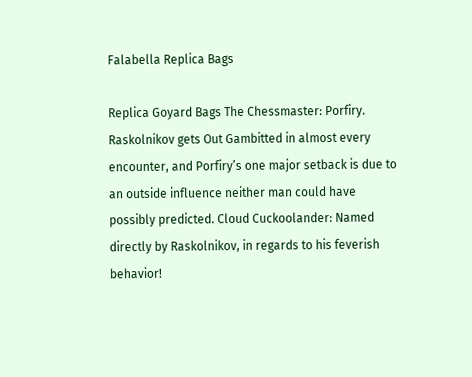Falabella Replica Bags

Replica Goyard Bags The Chessmaster: Porfiry. Raskolnikov gets Out Gambitted in almost every encounter, and Porfiry’s one major setback is due to an outside influence neither man could have possibly predicted. Cloud Cuckoolander: Named directly by Raskolnikov, in regards to his feverish behavior!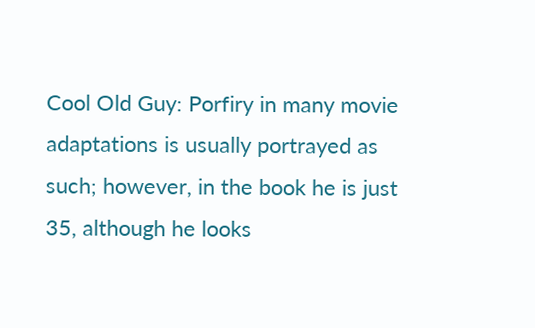Cool Old Guy: Porfiry in many movie adaptations is usually portrayed as such; however, in the book he is just 35, although he looks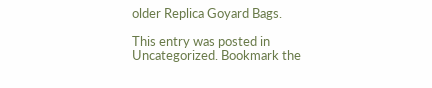older Replica Goyard Bags.

This entry was posted in Uncategorized. Bookmark the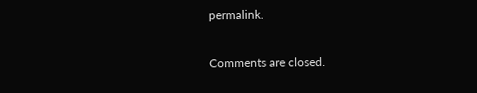permalink.

Comments are closed.